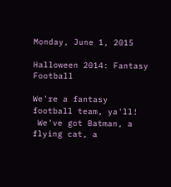Monday, June 1, 2015

Halloween 2014: Fantasy Football

We're a fantasy football team, ya'll!
 We've got Batman, a flying cat, a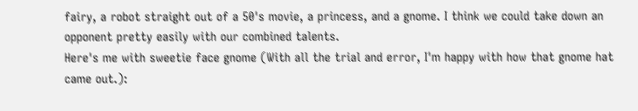fairy, a robot straight out of a 50's movie, a princess, and a gnome. I think we could take down an opponent pretty easily with our combined talents.
Here's me with sweetie face gnome (With all the trial and error, I'm happy with how that gnome hat came out.):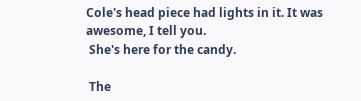Cole's head piece had lights in it. It was awesome, I tell you.
 She's here for the candy.

 The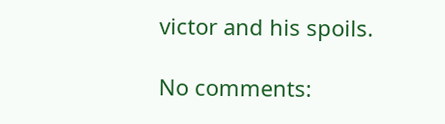victor and his spoils.

No comments: